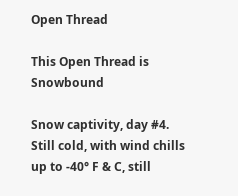Open Thread

This Open Thread is Snowbound

Snow captivity, day #4. Still cold, with wind chills up to -40° F & C, still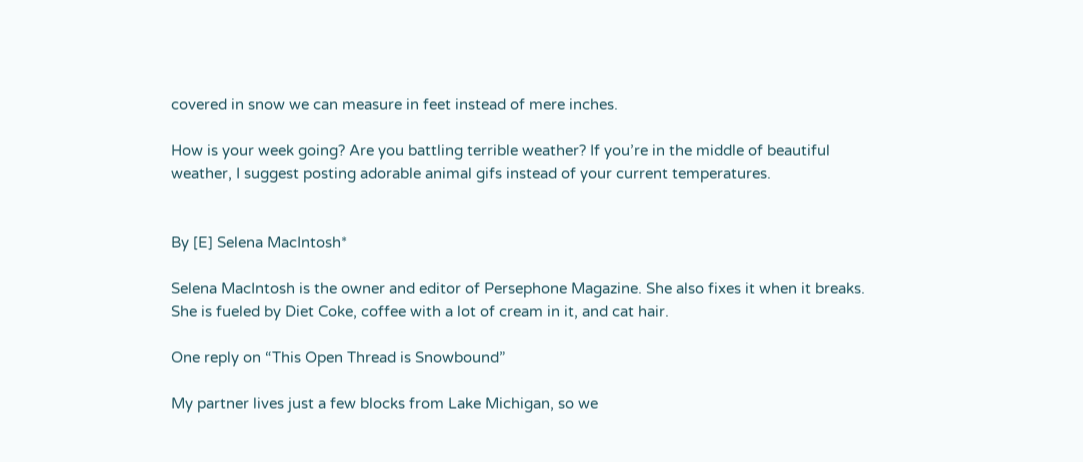covered in snow we can measure in feet instead of mere inches.

How is your week going? Are you battling terrible weather? If you’re in the middle of beautiful weather, I suggest posting adorable animal gifs instead of your current temperatures.


By [E] Selena MacIntosh*

Selena MacIntosh is the owner and editor of Persephone Magazine. She also fixes it when it breaks. She is fueled by Diet Coke, coffee with a lot of cream in it, and cat hair.

One reply on “This Open Thread is Snowbound”

My partner lives just a few blocks from Lake Michigan, so we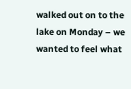walked out on to the lake on Monday – we wanted to feel what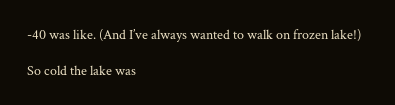-40 was like. (And I’ve always wanted to walk on frozen lake!)

So cold the lake was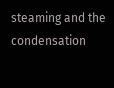steaming and the condensation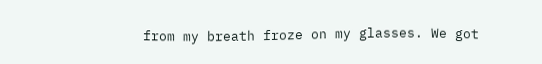from my breath froze on my glasses. We got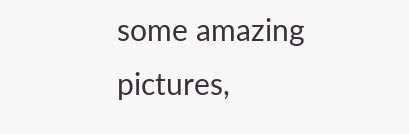some amazing pictures,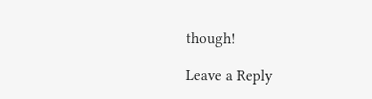though!

Leave a Reply